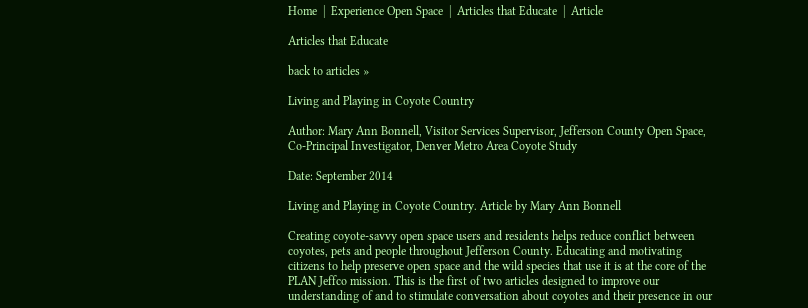Home  |  Experience Open Space  |  Articles that Educate  |  Article

Articles that Educate

back to articles »

Living and Playing in Coyote Country

Author: Mary Ann Bonnell, Visitor Services Supervisor, Jefferson County Open Space, Co-Principal Investigator, Denver Metro Area Coyote Study

Date: September 2014

Living and Playing in Coyote Country. Article by Mary Ann Bonnell

Creating coyote-savvy open space users and residents helps reduce conflict between coyotes, pets and people throughout Jefferson County. Educating and motivating citizens to help preserve open space and the wild species that use it is at the core of the PLAN Jeffco mission. This is the first of two articles designed to improve our understanding of and to stimulate conversation about coyotes and their presence in our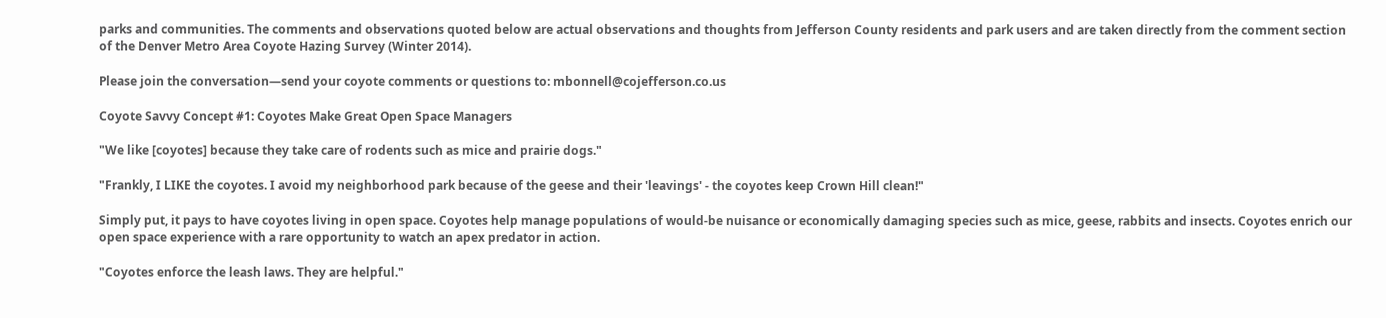parks and communities. The comments and observations quoted below are actual observations and thoughts from Jefferson County residents and park users and are taken directly from the comment section of the Denver Metro Area Coyote Hazing Survey (Winter 2014).

Please join the conversation—send your coyote comments or questions to: mbonnell@cojefferson.co.us

Coyote Savvy Concept #1: Coyotes Make Great Open Space Managers

"We like [coyotes] because they take care of rodents such as mice and prairie dogs."

"Frankly, I LIKE the coyotes. I avoid my neighborhood park because of the geese and their 'leavings' - the coyotes keep Crown Hill clean!"

Simply put, it pays to have coyotes living in open space. Coyotes help manage populations of would-be nuisance or economically damaging species such as mice, geese, rabbits and insects. Coyotes enrich our open space experience with a rare opportunity to watch an apex predator in action.

"Coyotes enforce the leash laws. They are helpful."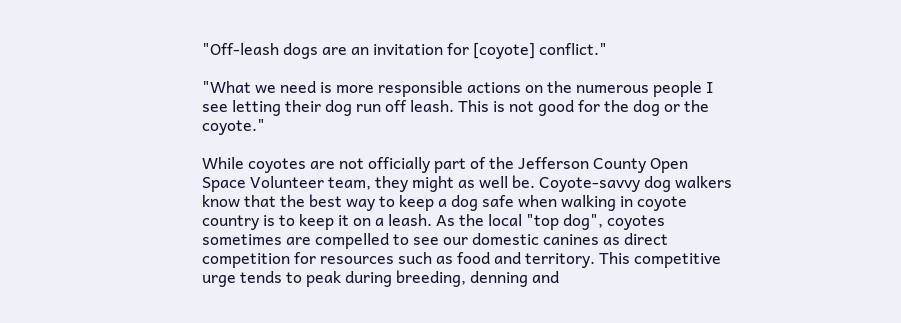"Off-leash dogs are an invitation for [coyote] conflict."

"What we need is more responsible actions on the numerous people I see letting their dog run off leash. This is not good for the dog or the coyote."

While coyotes are not officially part of the Jefferson County Open Space Volunteer team, they might as well be. Coyote-savvy dog walkers know that the best way to keep a dog safe when walking in coyote country is to keep it on a leash. As the local "top dog", coyotes sometimes are compelled to see our domestic canines as direct competition for resources such as food and territory. This competitive urge tends to peak during breeding, denning and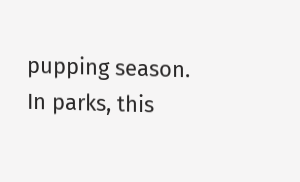pupping season. In parks, this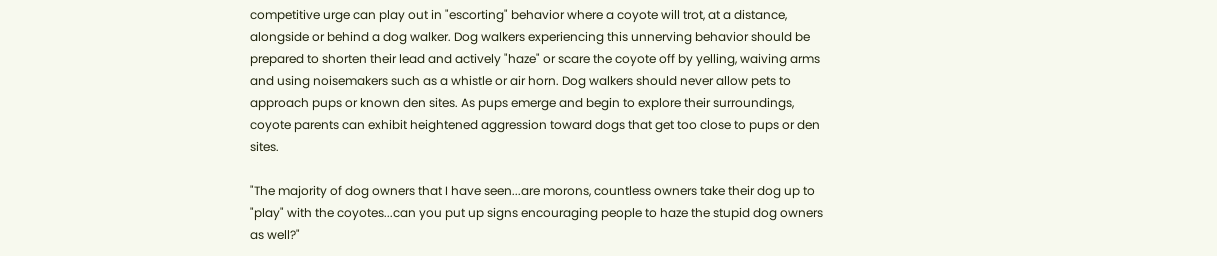competitive urge can play out in "escorting" behavior where a coyote will trot, at a distance, alongside or behind a dog walker. Dog walkers experiencing this unnerving behavior should be prepared to shorten their lead and actively "haze" or scare the coyote off by yelling, waiving arms and using noisemakers such as a whistle or air horn. Dog walkers should never allow pets to approach pups or known den sites. As pups emerge and begin to explore their surroundings, coyote parents can exhibit heightened aggression toward dogs that get too close to pups or den sites.

"The majority of dog owners that I have seen...are morons, countless owners take their dog up to "play" with the coyotes...can you put up signs encouraging people to haze the stupid dog owners as well?"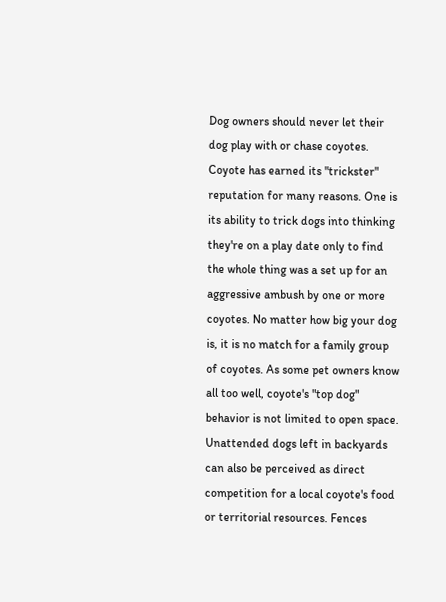Dog owners should never let their dog play with or chase coyotes. Coyote has earned its "trickster" reputation for many reasons. One is its ability to trick dogs into thinking they're on a play date only to find the whole thing was a set up for an aggressive ambush by one or more coyotes. No matter how big your dog is, it is no match for a family group of coyotes. As some pet owners know all too well, coyote's "top dog" behavior is not limited to open space. Unattended dogs left in backyards can also be perceived as direct competition for a local coyote's food or territorial resources. Fences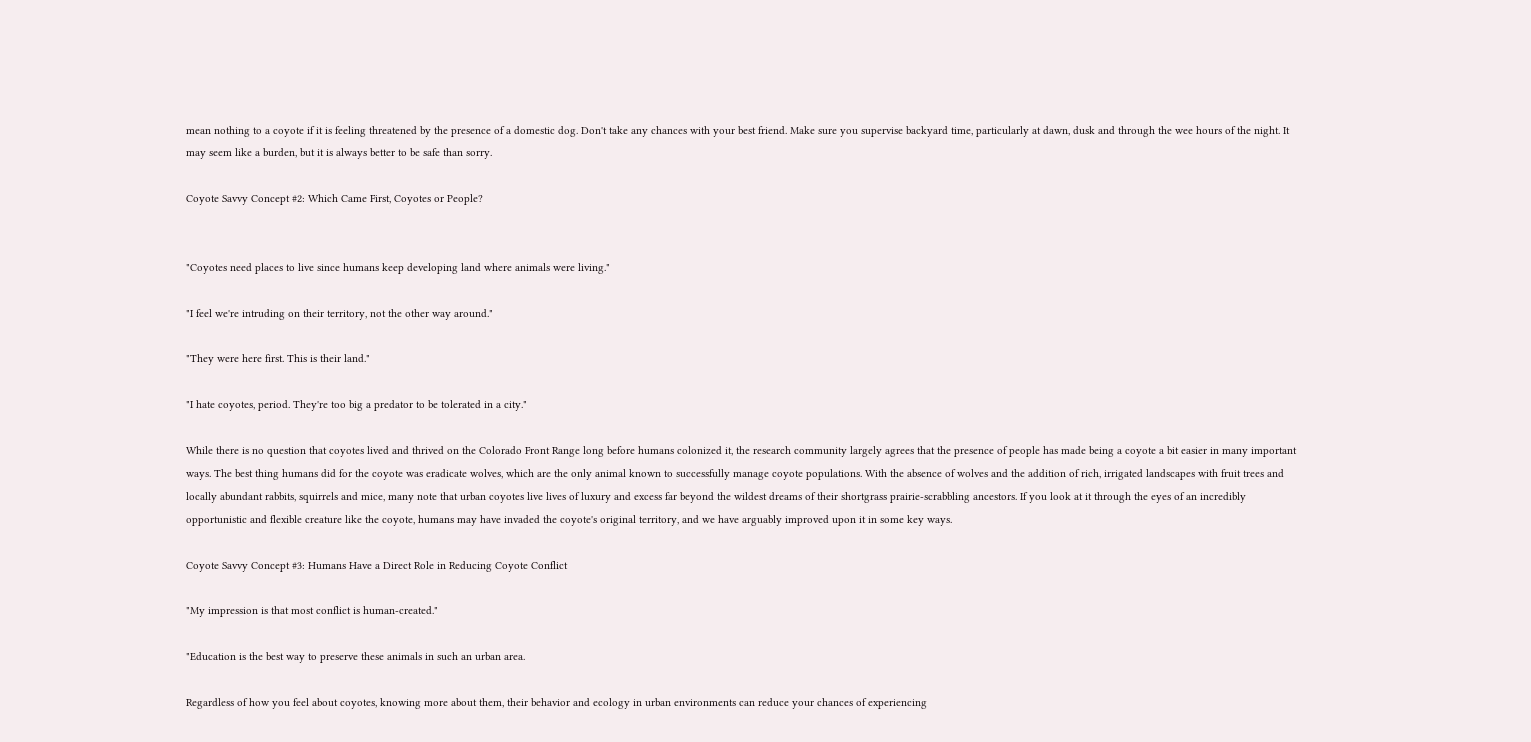mean nothing to a coyote if it is feeling threatened by the presence of a domestic dog. Don't take any chances with your best friend. Make sure you supervise backyard time, particularly at dawn, dusk and through the wee hours of the night. It may seem like a burden, but it is always better to be safe than sorry.

Coyote Savvy Concept #2: Which Came First, Coyotes or People?


"Coyotes need places to live since humans keep developing land where animals were living."

"I feel we're intruding on their territory, not the other way around."

"They were here first. This is their land."

"I hate coyotes, period. They're too big a predator to be tolerated in a city."

While there is no question that coyotes lived and thrived on the Colorado Front Range long before humans colonized it, the research community largely agrees that the presence of people has made being a coyote a bit easier in many important ways. The best thing humans did for the coyote was eradicate wolves, which are the only animal known to successfully manage coyote populations. With the absence of wolves and the addition of rich, irrigated landscapes with fruit trees and locally abundant rabbits, squirrels and mice, many note that urban coyotes live lives of luxury and excess far beyond the wildest dreams of their shortgrass prairie-scrabbling ancestors. If you look at it through the eyes of an incredibly opportunistic and flexible creature like the coyote, humans may have invaded the coyote's original territory, and we have arguably improved upon it in some key ways.

Coyote Savvy Concept #3: Humans Have a Direct Role in Reducing Coyote Conflict

"My impression is that most conflict is human-created."

"Education is the best way to preserve these animals in such an urban area.

Regardless of how you feel about coyotes, knowing more about them, their behavior and ecology in urban environments can reduce your chances of experiencing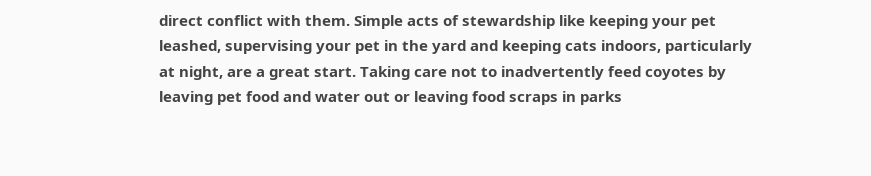direct conflict with them. Simple acts of stewardship like keeping your pet leashed, supervising your pet in the yard and keeping cats indoors, particularly at night, are a great start. Taking care not to inadvertently feed coyotes by leaving pet food and water out or leaving food scraps in parks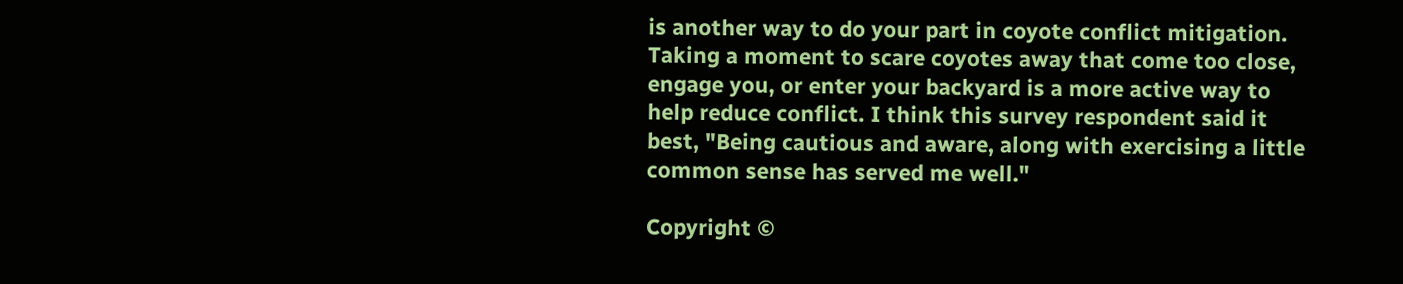is another way to do your part in coyote conflict mitigation. Taking a moment to scare coyotes away that come too close, engage you, or enter your backyard is a more active way to help reduce conflict. I think this survey respondent said it best, "Being cautious and aware, along with exercising a little common sense has served me well."

Copyright ©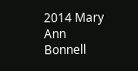2014 Mary Ann Bonnell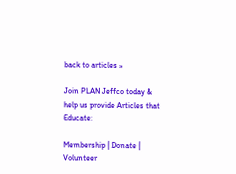back to articles »

Join PLAN Jeffco today &
help us provide Articles that Educate:

Membership | Donate | Volunteer